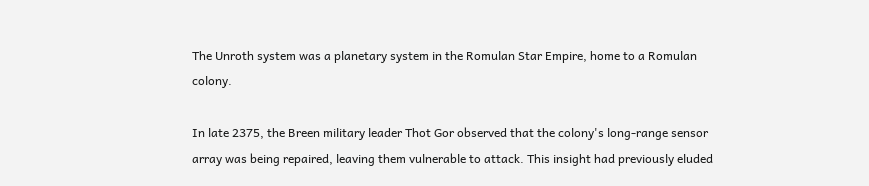The Unroth system was a planetary system in the Romulan Star Empire, home to a Romulan colony.

In late 2375, the Breen military leader Thot Gor observed that the colony's long-range sensor array was being repaired, leaving them vulnerable to attack. This insight had previously eluded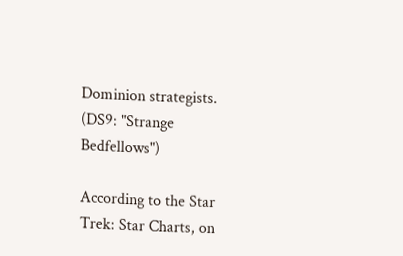Dominion strategists. (DS9: "Strange Bedfellows")

According to the Star Trek: Star Charts, on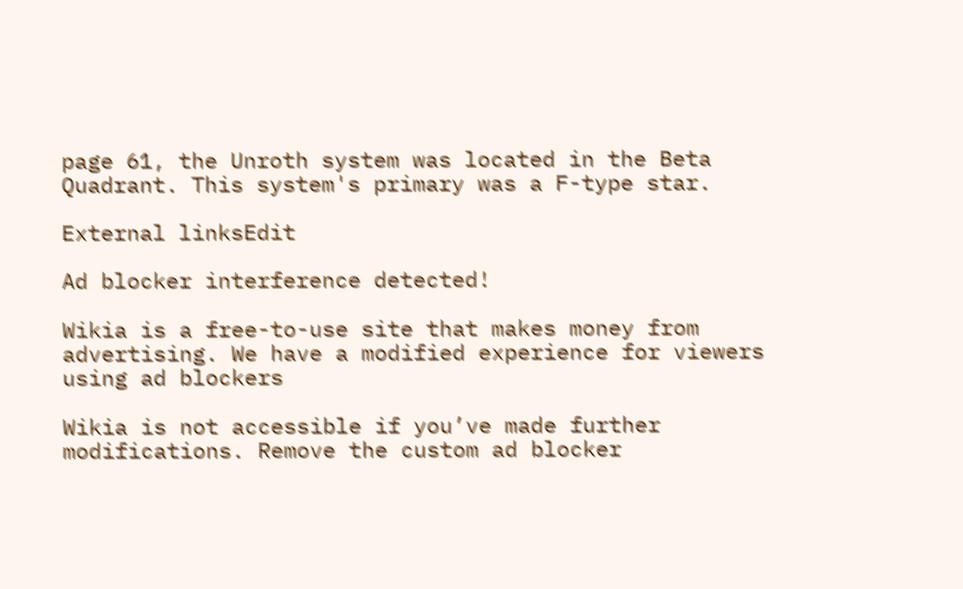page 61, the Unroth system was located in the Beta Quadrant. This system's primary was a F-type star.

External linksEdit

Ad blocker interference detected!

Wikia is a free-to-use site that makes money from advertising. We have a modified experience for viewers using ad blockers

Wikia is not accessible if you’ve made further modifications. Remove the custom ad blocker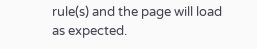rule(s) and the page will load as expected.